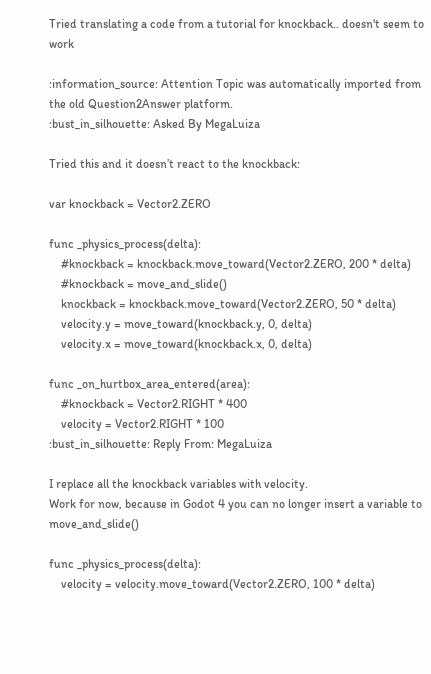Tried translating a code from a tutorial for knockback.. doesn't seem to work

:information_source: Attention Topic was automatically imported from the old Question2Answer platform.
:bust_in_silhouette: Asked By MegaLuiza

Tried this and it doesn’t react to the knockback:

var knockback = Vector2.ZERO

func _physics_process(delta):
    #knockback = knockback.move_toward(Vector2.ZERO, 200 * delta)
    #knockback = move_and_slide()
    knockback = knockback.move_toward(Vector2.ZERO, 50 * delta)
    velocity.y = move_toward(knockback.y, 0, delta)
    velocity.x = move_toward(knockback.x, 0, delta)

func _on_hurtbox_area_entered(area):
    #knockback = Vector2.RIGHT * 400
    velocity = Vector2.RIGHT * 100
:bust_in_silhouette: Reply From: MegaLuiza

I replace all the knockback variables with velocity.
Work for now, because in Godot 4 you can no longer insert a variable to move_and_slide()

func _physics_process(delta):
    velocity = velocity.move_toward(Vector2.ZERO, 100 * delta)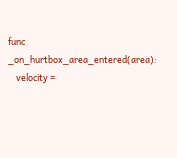func _on_hurtbox_area_entered(area):
    velocity =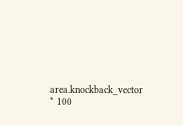area.knockback_vector * 100